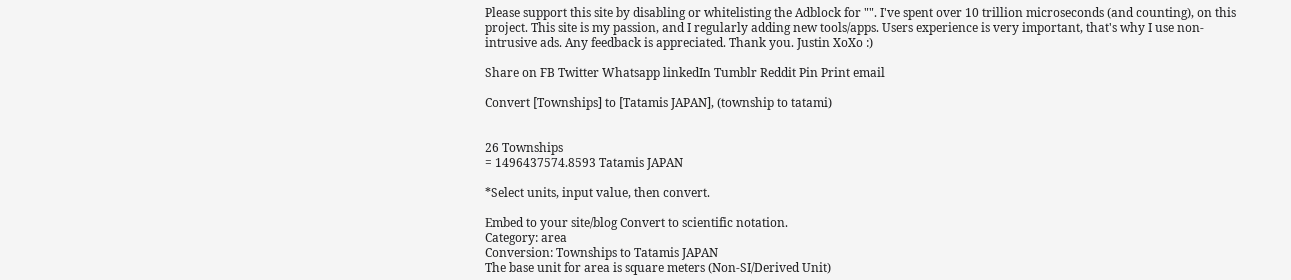Please support this site by disabling or whitelisting the Adblock for "". I've spent over 10 trillion microseconds (and counting), on this project. This site is my passion, and I regularly adding new tools/apps. Users experience is very important, that's why I use non-intrusive ads. Any feedback is appreciated. Thank you. Justin XoXo :)

Share on FB Twitter Whatsapp linkedIn Tumblr Reddit Pin Print email

Convert [Townships] to [Tatamis JAPAN], (township to tatami)


26 Townships
= 1496437574.8593 Tatamis JAPAN

*Select units, input value, then convert.

Embed to your site/blog Convert to scientific notation.
Category: area
Conversion: Townships to Tatamis JAPAN
The base unit for area is square meters (Non-SI/Derived Unit)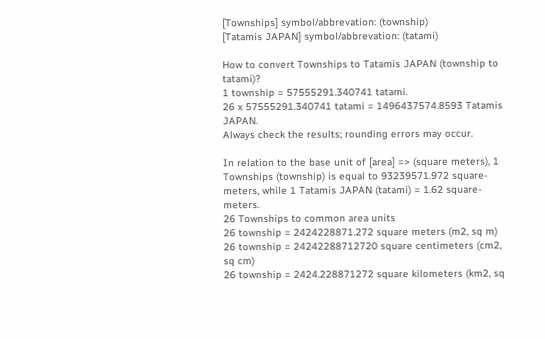[Townships] symbol/abbrevation: (township)
[Tatamis JAPAN] symbol/abbrevation: (tatami)

How to convert Townships to Tatamis JAPAN (township to tatami)?
1 township = 57555291.340741 tatami.
26 x 57555291.340741 tatami = 1496437574.8593 Tatamis JAPAN.
Always check the results; rounding errors may occur.

In relation to the base unit of [area] => (square meters), 1 Townships (township) is equal to 93239571.972 square-meters, while 1 Tatamis JAPAN (tatami) = 1.62 square-meters.
26 Townships to common area units
26 township = 2424228871.272 square meters (m2, sq m)
26 township = 24242288712720 square centimeters (cm2, sq cm)
26 township = 2424.228871272 square kilometers (km2, sq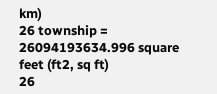km)
26 township = 26094193634.996 square feet (ft2, sq ft)
26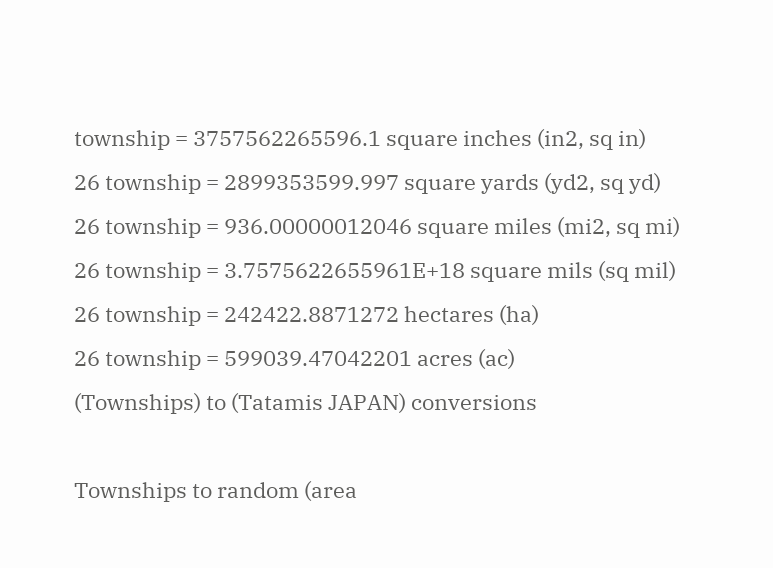township = 3757562265596.1 square inches (in2, sq in)
26 township = 2899353599.997 square yards (yd2, sq yd)
26 township = 936.00000012046 square miles (mi2, sq mi)
26 township = 3.7575622655961E+18 square mils (sq mil)
26 township = 242422.8871272 hectares (ha)
26 township = 599039.47042201 acres (ac)
(Townships) to (Tatamis JAPAN) conversions

Townships to random (area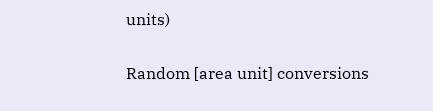units)

Random [area unit] conversions